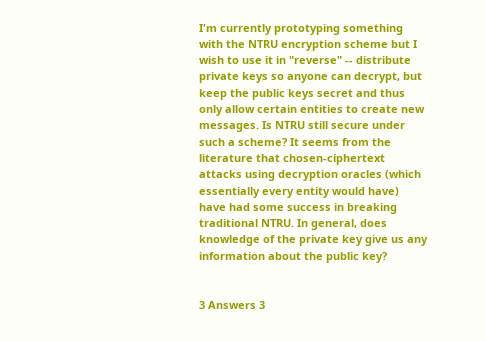I'm currently prototyping something with the NTRU encryption scheme but I wish to use it in "reverse" -- distribute private keys so anyone can decrypt, but keep the public keys secret and thus only allow certain entities to create new messages. Is NTRU still secure under such a scheme? It seems from the literature that chosen-ciphertext attacks using decryption oracles (which essentially every entity would have) have had some success in breaking traditional NTRU. In general, does knowledge of the private key give us any information about the public key?


3 Answers 3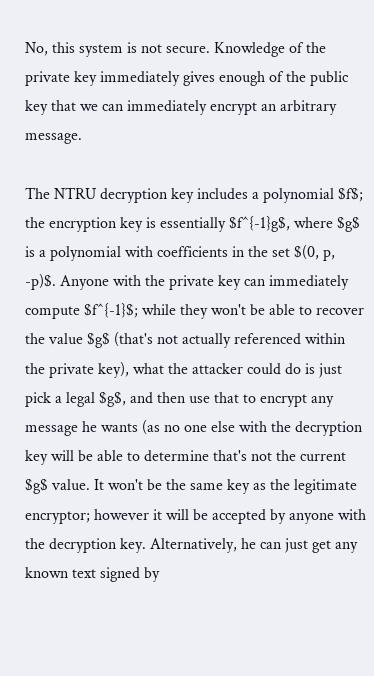No, this system is not secure. Knowledge of the private key immediately gives enough of the public key that we can immediately encrypt an arbitrary message.

The NTRU decryption key includes a polynomial $f$; the encryption key is essentially $f^{-1}g$, where $g$ is a polynomial with coefficients in the set $(0, p, -p)$. Anyone with the private key can immediately compute $f^{-1}$; while they won't be able to recover the value $g$ (that's not actually referenced within the private key), what the attacker could do is just pick a legal $g$, and then use that to encrypt any message he wants (as no one else with the decryption key will be able to determine that's not the current $g$ value. It won't be the same key as the legitimate encryptor; however it will be accepted by anyone with the decryption key. Alternatively, he can just get any known text signed by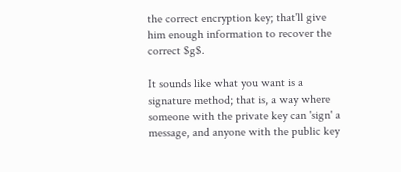the correct encryption key; that'll give him enough information to recover the correct $g$.

It sounds like what you want is a signature method; that is, a way where someone with the private key can 'sign' a message, and anyone with the public key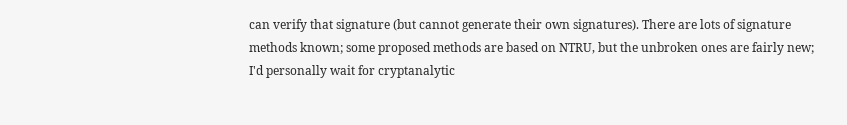can verify that signature (but cannot generate their own signatures). There are lots of signature methods known; some proposed methods are based on NTRU, but the unbroken ones are fairly new; I'd personally wait for cryptanalytic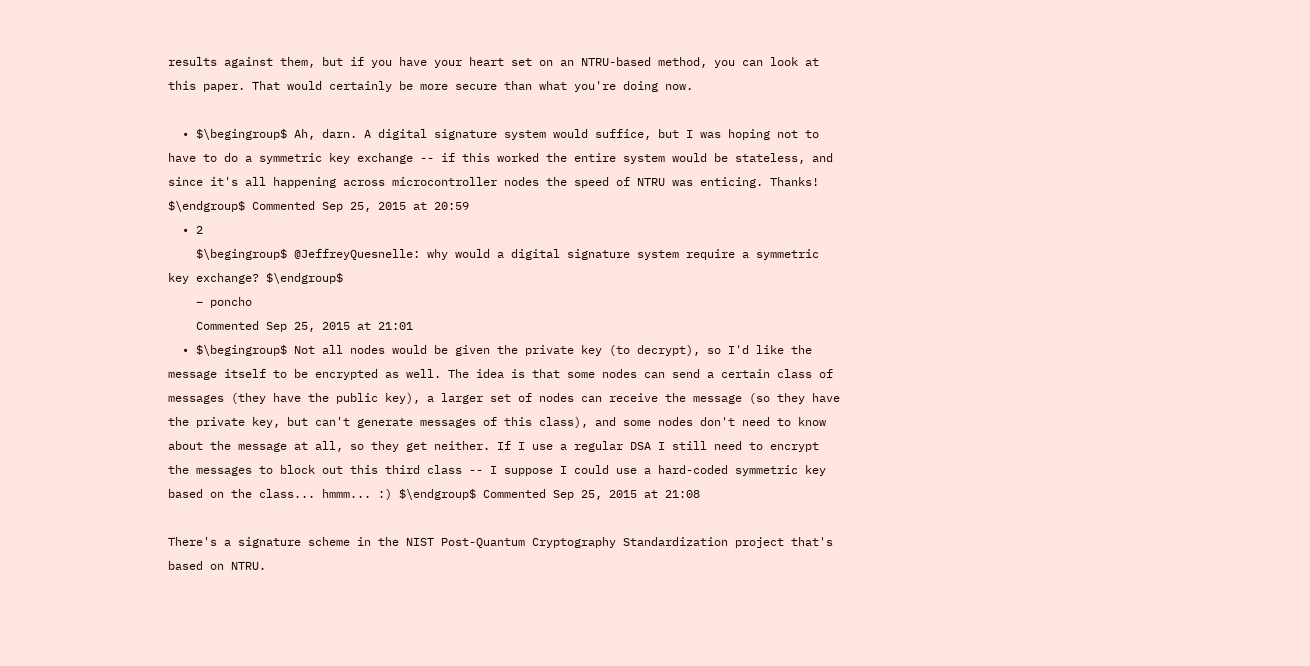results against them, but if you have your heart set on an NTRU-based method, you can look at this paper. That would certainly be more secure than what you're doing now.

  • $\begingroup$ Ah, darn. A digital signature system would suffice, but I was hoping not to have to do a symmetric key exchange -- if this worked the entire system would be stateless, and since it's all happening across microcontroller nodes the speed of NTRU was enticing. Thanks! $\endgroup$ Commented Sep 25, 2015 at 20:59
  • 2
    $\begingroup$ @JeffreyQuesnelle: why would a digital signature system require a symmetric key exchange? $\endgroup$
    – poncho
    Commented Sep 25, 2015 at 21:01
  • $\begingroup$ Not all nodes would be given the private key (to decrypt), so I'd like the message itself to be encrypted as well. The idea is that some nodes can send a certain class of messages (they have the public key), a larger set of nodes can receive the message (so they have the private key, but can't generate messages of this class), and some nodes don't need to know about the message at all, so they get neither. If I use a regular DSA I still need to encrypt the messages to block out this third class -- I suppose I could use a hard-coded symmetric key based on the class... hmmm... :) $\endgroup$ Commented Sep 25, 2015 at 21:08

There's a signature scheme in the NIST Post-Quantum Cryptography Standardization project that's based on NTRU.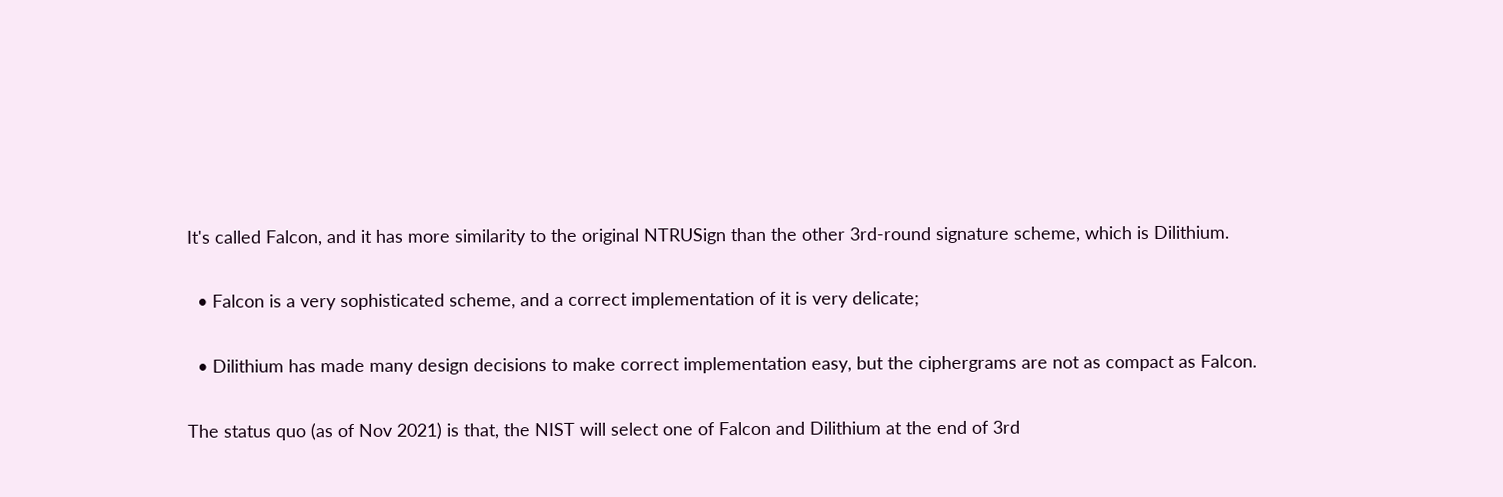It's called Falcon, and it has more similarity to the original NTRUSign than the other 3rd-round signature scheme, which is Dilithium.

  • Falcon is a very sophisticated scheme, and a correct implementation of it is very delicate;

  • Dilithium has made many design decisions to make correct implementation easy, but the ciphergrams are not as compact as Falcon.

The status quo (as of Nov 2021) is that, the NIST will select one of Falcon and Dilithium at the end of 3rd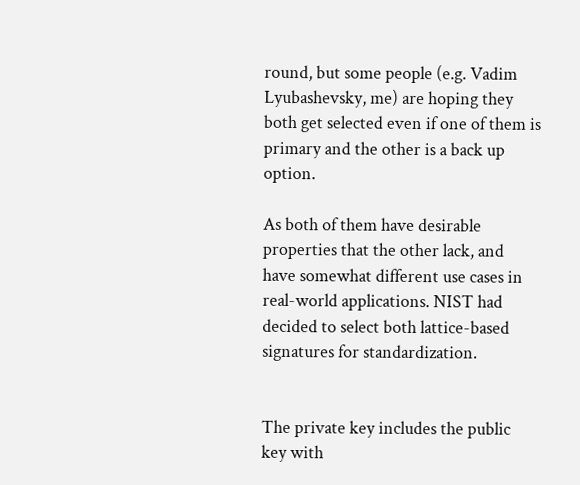round, but some people (e.g. Vadim Lyubashevsky, me) are hoping they both get selected even if one of them is primary and the other is a back up option.

As both of them have desirable properties that the other lack, and have somewhat different use cases in real-world applications. NIST had decided to select both lattice-based signatures for standardization.


The private key includes the public key with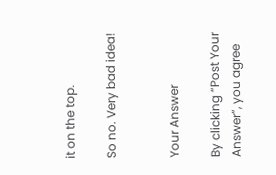it on the top.

So no. Very bad idea!


Your Answer

By clicking “Post Your Answer”, you agree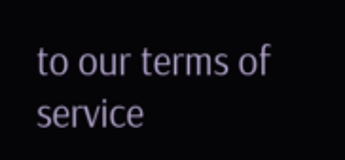to our terms of service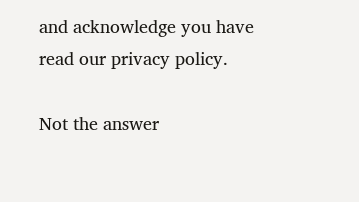and acknowledge you have read our privacy policy.

Not the answer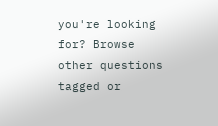you're looking for? Browse other questions tagged or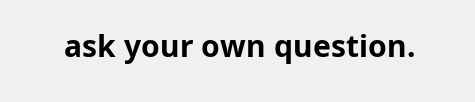ask your own question.